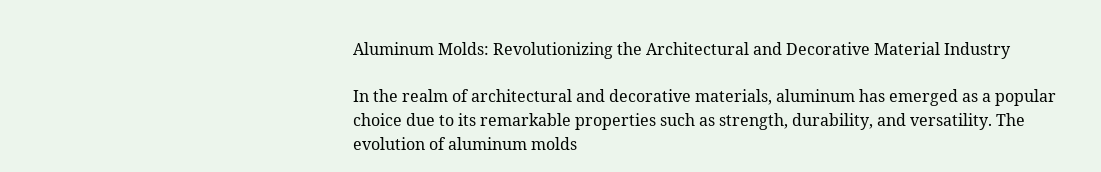Aluminum Molds: Revolutionizing the Architectural and Decorative Material Industry

In the realm of architectural and decorative materials, aluminum has emerged as a popular choice due to its remarkable properties such as strength, durability, and versatility. The evolution of aluminum molds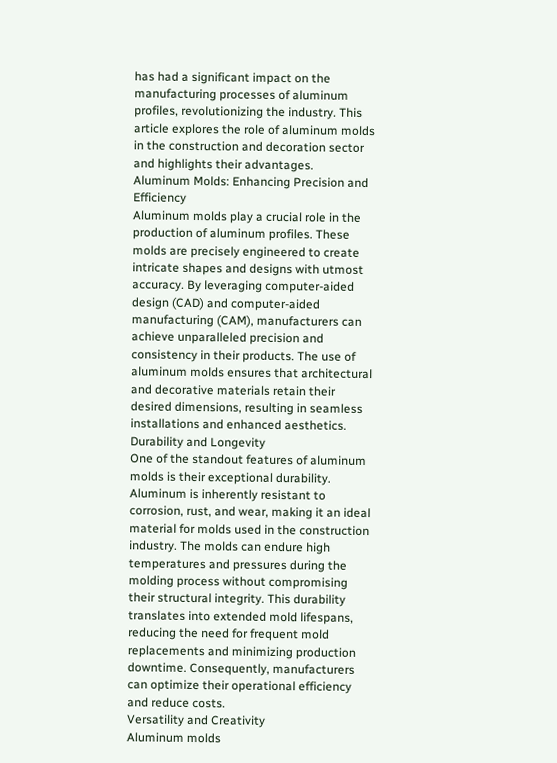has had a significant impact on the manufacturing processes of aluminum profiles, revolutionizing the industry. This article explores the role of aluminum molds in the construction and decoration sector and highlights their advantages.
Aluminum Molds: Enhancing Precision and Efficiency
Aluminum molds play a crucial role in the production of aluminum profiles. These molds are precisely engineered to create intricate shapes and designs with utmost accuracy. By leveraging computer-aided design (CAD) and computer-aided manufacturing (CAM), manufacturers can achieve unparalleled precision and consistency in their products. The use of aluminum molds ensures that architectural and decorative materials retain their desired dimensions, resulting in seamless installations and enhanced aesthetics.
Durability and Longevity
One of the standout features of aluminum molds is their exceptional durability. Aluminum is inherently resistant to corrosion, rust, and wear, making it an ideal material for molds used in the construction industry. The molds can endure high temperatures and pressures during the molding process without compromising their structural integrity. This durability translates into extended mold lifespans, reducing the need for frequent mold replacements and minimizing production downtime. Consequently, manufacturers can optimize their operational efficiency and reduce costs.
Versatility and Creativity
Aluminum molds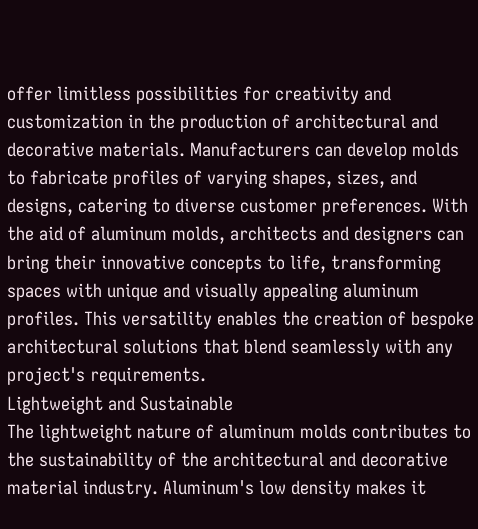offer limitless possibilities for creativity and customization in the production of architectural and decorative materials. Manufacturers can develop molds to fabricate profiles of varying shapes, sizes, and designs, catering to diverse customer preferences. With the aid of aluminum molds, architects and designers can bring their innovative concepts to life, transforming spaces with unique and visually appealing aluminum profiles. This versatility enables the creation of bespoke architectural solutions that blend seamlessly with any project's requirements.
Lightweight and Sustainable
The lightweight nature of aluminum molds contributes to the sustainability of the architectural and decorative material industry. Aluminum's low density makes it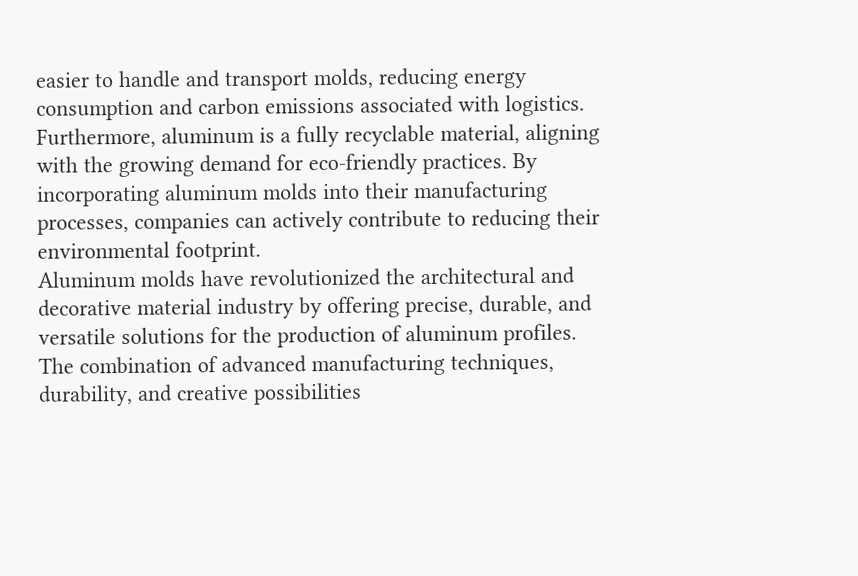easier to handle and transport molds, reducing energy consumption and carbon emissions associated with logistics. Furthermore, aluminum is a fully recyclable material, aligning with the growing demand for eco-friendly practices. By incorporating aluminum molds into their manufacturing processes, companies can actively contribute to reducing their environmental footprint.
Aluminum molds have revolutionized the architectural and decorative material industry by offering precise, durable, and versatile solutions for the production of aluminum profiles. The combination of advanced manufacturing techniques, durability, and creative possibilities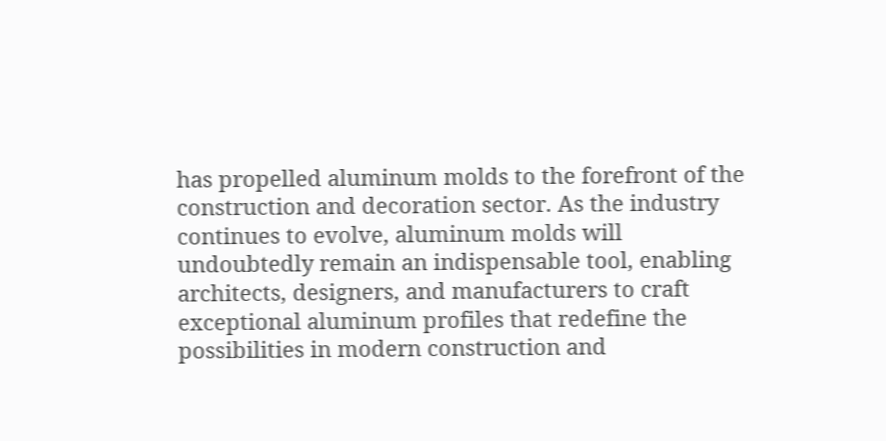has propelled aluminum molds to the forefront of the construction and decoration sector. As the industry continues to evolve, aluminum molds will undoubtedly remain an indispensable tool, enabling architects, designers, and manufacturers to craft exceptional aluminum profiles that redefine the possibilities in modern construction and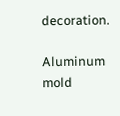decoration.

Aluminum mold